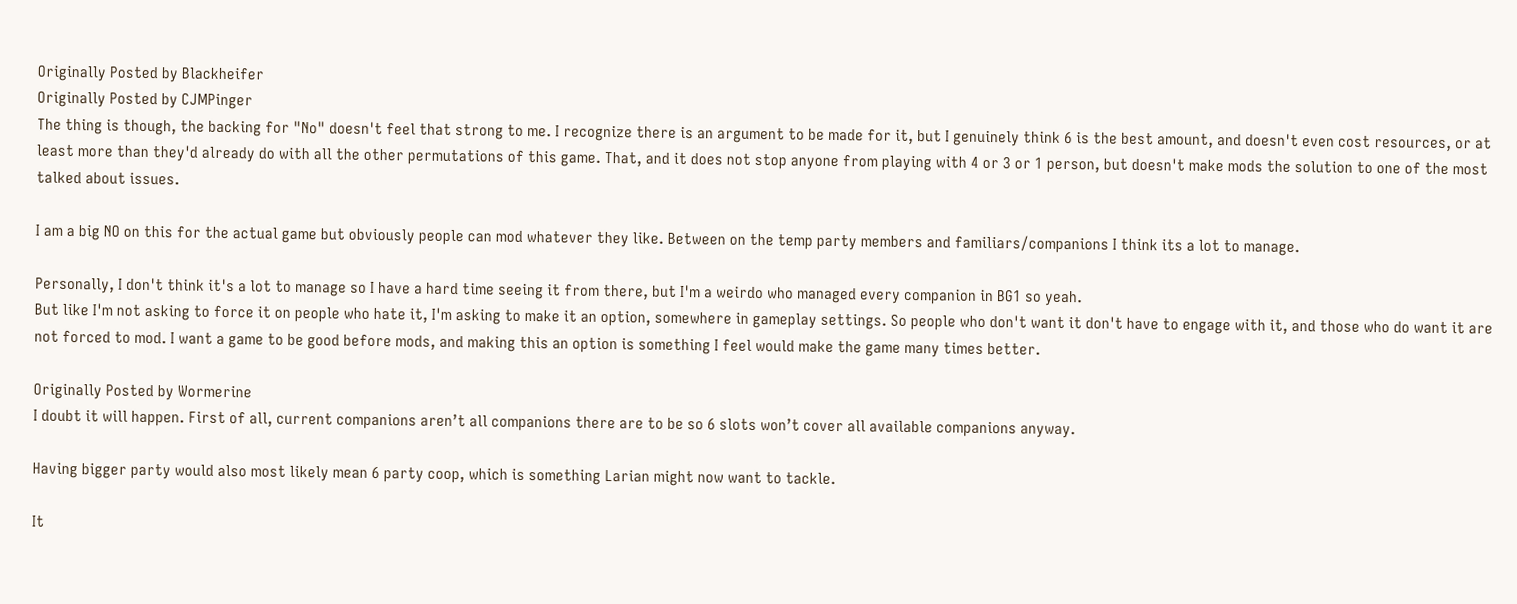Originally Posted by Blackheifer
Originally Posted by CJMPinger
The thing is though, the backing for "No" doesn't feel that strong to me. I recognize there is an argument to be made for it, but I genuinely think 6 is the best amount, and doesn't even cost resources, or at least more than they'd already do with all the other permutations of this game. That, and it does not stop anyone from playing with 4 or 3 or 1 person, but doesn't make mods the solution to one of the most talked about issues.

I am a big NO on this for the actual game but obviously people can mod whatever they like. Between on the temp party members and familiars/companions I think its a lot to manage.

Personally, I don't think it's a lot to manage so I have a hard time seeing it from there, but I'm a weirdo who managed every companion in BG1 so yeah.
But like I'm not asking to force it on people who hate it, I'm asking to make it an option, somewhere in gameplay settings. So people who don't want it don't have to engage with it, and those who do want it are not forced to mod. I want a game to be good before mods, and making this an option is something I feel would make the game many times better.

Originally Posted by Wormerine
I doubt it will happen. First of all, current companions aren’t all companions there are to be so 6 slots won’t cover all available companions anyway.

Having bigger party would also most likely mean 6 party coop, which is something Larian might now want to tackle.

It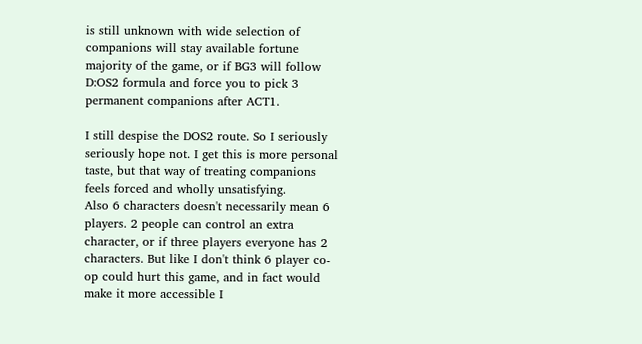is still unknown with wide selection of companions will stay available fortune majority of the game, or if BG3 will follow D:OS2 formula and force you to pick 3 permanent companions after ACT1.

I still despise the DOS2 route. So I seriously seriously hope not. I get this is more personal taste, but that way of treating companions feels forced and wholly unsatisfying.
Also 6 characters doesn't necessarily mean 6 players. 2 people can control an extra character, or if three players everyone has 2 characters. But like I don't think 6 player co-op could hurt this game, and in fact would make it more accessible I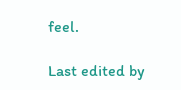feel.

Last edited by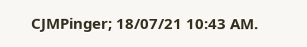CJMPinger; 18/07/21 10:43 AM.